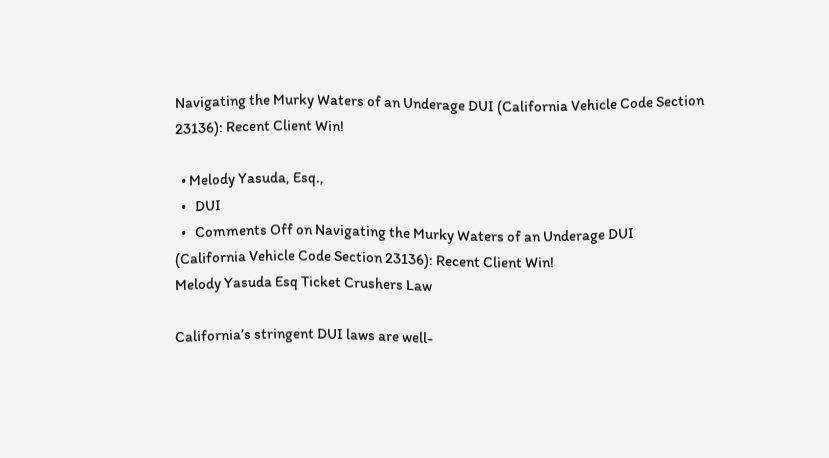Navigating the Murky Waters of an Underage DUI (California Vehicle Code Section 23136): Recent Client Win!

  • Melody Yasuda, Esq.,
  •   DUI
  •   Comments Off on Navigating the Murky Waters of an Underage DUI (California Vehicle Code Section 23136): Recent Client Win!
Melody Yasuda Esq Ticket Crushers Law

California’s stringent DUI laws are well-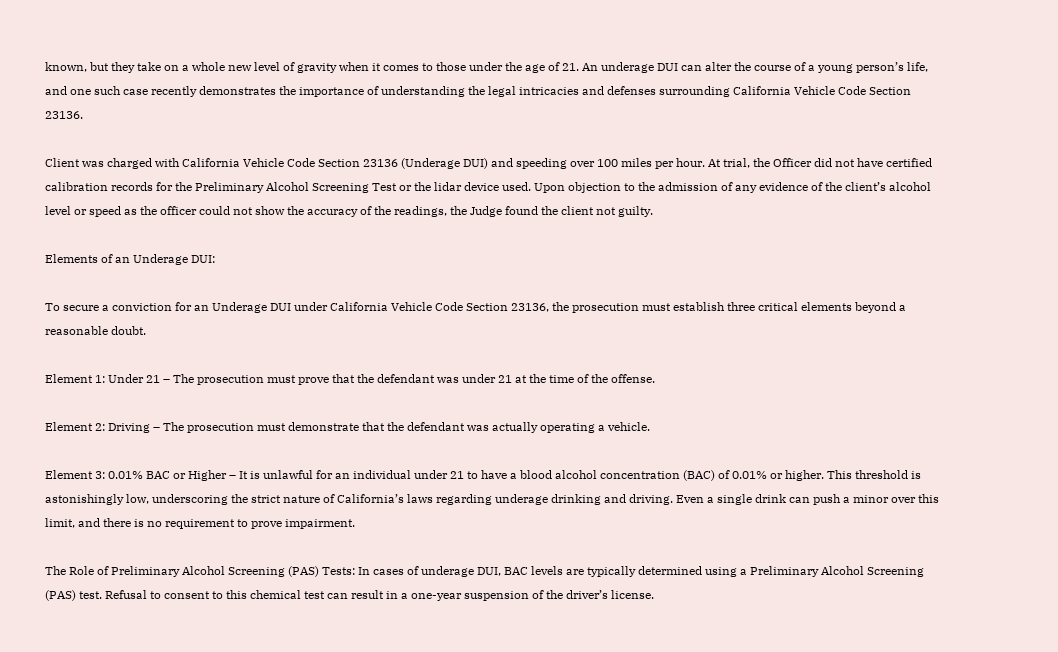known, but they take on a whole new level of gravity when it comes to those under the age of 21. An underage DUI can alter the course of a young person’s life, and one such case recently demonstrates the importance of understanding the legal intricacies and defenses surrounding California Vehicle Code Section 23136.

Client was charged with California Vehicle Code Section 23136 (Underage DUI) and speeding over 100 miles per hour. At trial, the Officer did not have certified calibration records for the Preliminary Alcohol Screening Test or the lidar device used. Upon objection to the admission of any evidence of the client’s alcohol level or speed as the officer could not show the accuracy of the readings, the Judge found the client not guilty.

Elements of an Underage DUI:

To secure a conviction for an Underage DUI under California Vehicle Code Section 23136, the prosecution must establish three critical elements beyond a reasonable doubt.

Element 1: Under 21 – The prosecution must prove that the defendant was under 21 at the time of the offense.

Element 2: Driving – The prosecution must demonstrate that the defendant was actually operating a vehicle.

Element 3: 0.01% BAC or Higher – It is unlawful for an individual under 21 to have a blood alcohol concentration (BAC) of 0.01% or higher. This threshold is astonishingly low, underscoring the strict nature of California’s laws regarding underage drinking and driving. Even a single drink can push a minor over this limit, and there is no requirement to prove impairment.

The Role of Preliminary Alcohol Screening (PAS) Tests: In cases of underage DUI, BAC levels are typically determined using a Preliminary Alcohol Screening (PAS) test. Refusal to consent to this chemical test can result in a one-year suspension of the driver’s license.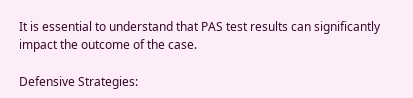It is essential to understand that PAS test results can significantly impact the outcome of the case.

Defensive Strategies: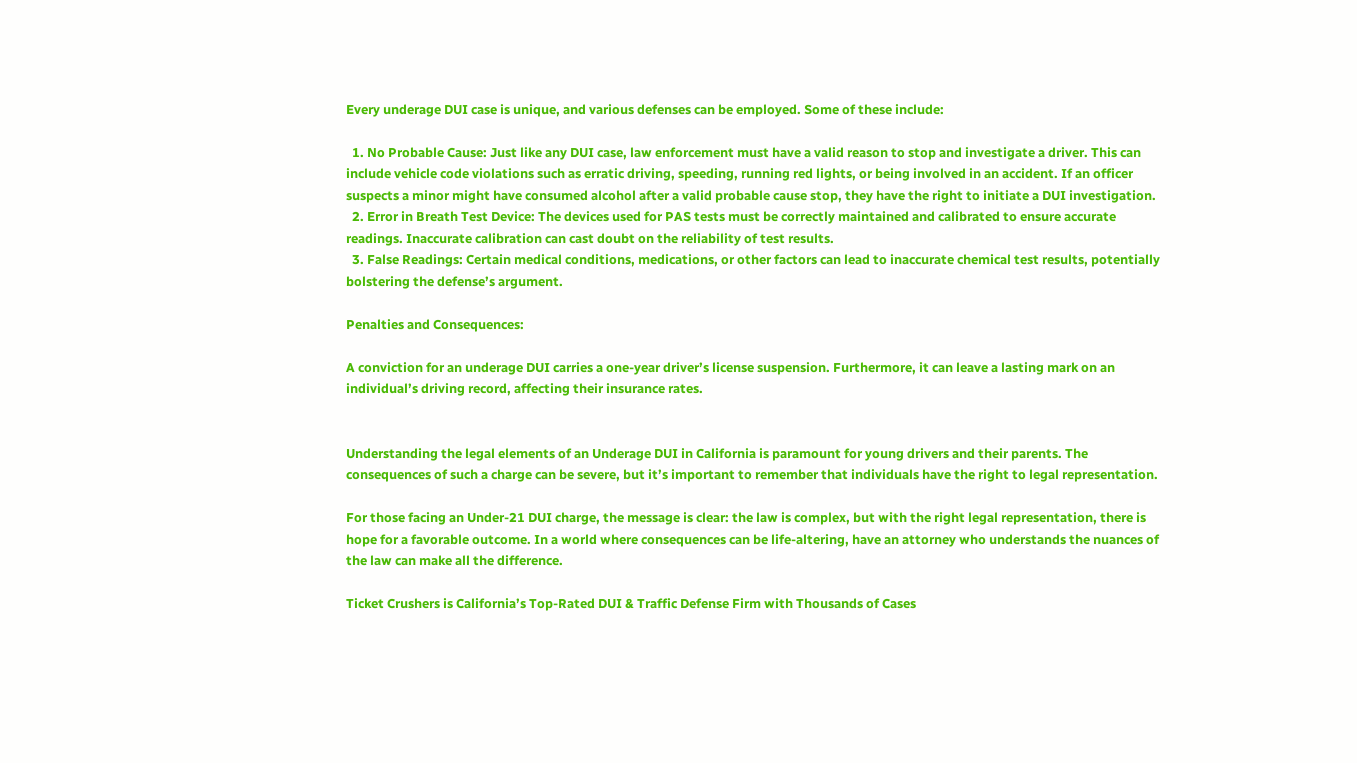Every underage DUI case is unique, and various defenses can be employed. Some of these include:

  1. No Probable Cause: Just like any DUI case, law enforcement must have a valid reason to stop and investigate a driver. This can include vehicle code violations such as erratic driving, speeding, running red lights, or being involved in an accident. If an officer suspects a minor might have consumed alcohol after a valid probable cause stop, they have the right to initiate a DUI investigation.
  2. Error in Breath Test Device: The devices used for PAS tests must be correctly maintained and calibrated to ensure accurate readings. Inaccurate calibration can cast doubt on the reliability of test results.
  3. False Readings: Certain medical conditions, medications, or other factors can lead to inaccurate chemical test results, potentially bolstering the defense’s argument.

Penalties and Consequences:

A conviction for an underage DUI carries a one-year driver’s license suspension. Furthermore, it can leave a lasting mark on an individual’s driving record, affecting their insurance rates.


Understanding the legal elements of an Underage DUI in California is paramount for young drivers and their parents. The consequences of such a charge can be severe, but it’s important to remember that individuals have the right to legal representation.

For those facing an Under-21 DUI charge, the message is clear: the law is complex, but with the right legal representation, there is hope for a favorable outcome. In a world where consequences can be life-altering, have an attorney who understands the nuances of the law can make all the difference.

Ticket Crushers is California’s Top-Rated DUI & Traffic Defense Firm with Thousands of Cases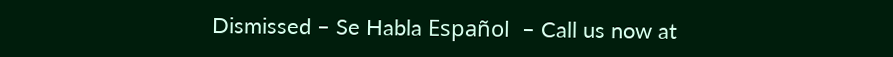Dismissed – Se Habla Español  – Call us now at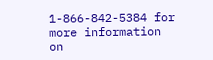1-866-842-5384 for more information on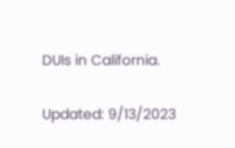DUIs in California.

Updated: 9/13/2023